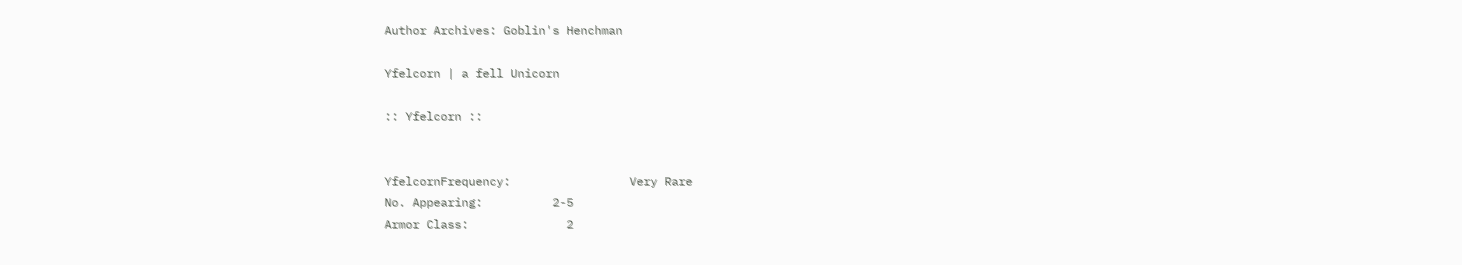Author Archives: Goblin's Henchman

Yfelcorn | a fell Unicorn

:: Yfelcorn ::


YfelcornFrequency:                 Very Rare
No. Appearing:          2-5
Armor Class:              2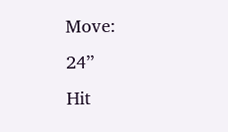Move:                          24’’
Hit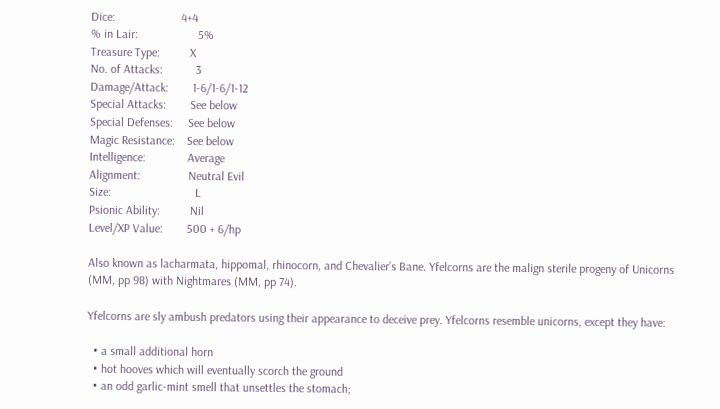Dice:                      4+4
% in Lair:                    5%
Treasure Type:          X
No. of Attacks:           3
Damage/Attack:        1-6/1-6/1-12
Special Attacks:        See below
Special Defenses:     See below
Magic Resistance:    See below
Intelligence:              Average
Alignment:                Neutral Evil
Size:                            L
Psionic Ability:          Nil
Level/XP Value:        500 + 6/hp

Also known as lacharmata, hippomal, rhinocorn, and Chevalier’s Bane. Yfelcorns are the malign sterile progeny of Unicorns (MM, pp 98) with Nightmares (MM, pp 74).

Yfelcorns are sly ambush predators using their appearance to deceive prey. Yfelcorns resemble unicorns, except they have:

  • a small additional horn
  • hot hooves which will eventually scorch the ground
  • an odd garlic-mint smell that unsettles the stomach;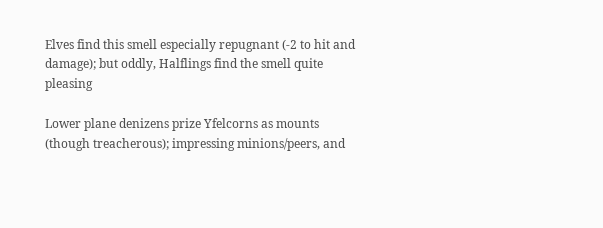Elves find this smell especially repugnant (-2 to hit and damage); but oddly, Halflings find the smell quite pleasing

Lower plane denizens prize Yfelcorns as mounts (though treacherous); impressing minions/peers, and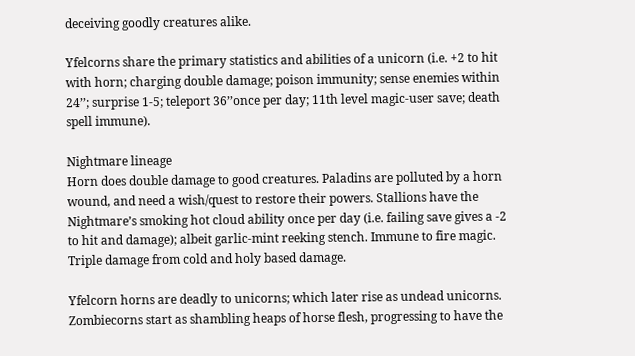deceiving goodly creatures alike.

Yfelcorns share the primary statistics and abilities of a unicorn (i.e. +2 to hit with horn; charging double damage; poison immunity; sense enemies within 24’’; surprise 1-5; teleport 36’’once per day; 11th level magic-user save; death spell immune).

Nightmare lineage
Horn does double damage to good creatures. Paladins are polluted by a horn wound, and need a wish/quest to restore their powers. Stallions have the Nightmare’s smoking hot cloud ability once per day (i.e. failing save gives a -2 to hit and damage); albeit garlic-mint reeking stench. Immune to fire magic. Triple damage from cold and holy based damage.

Yfelcorn horns are deadly to unicorns; which later rise as undead unicorns. Zombiecorns start as shambling heaps of horse flesh, progressing to have the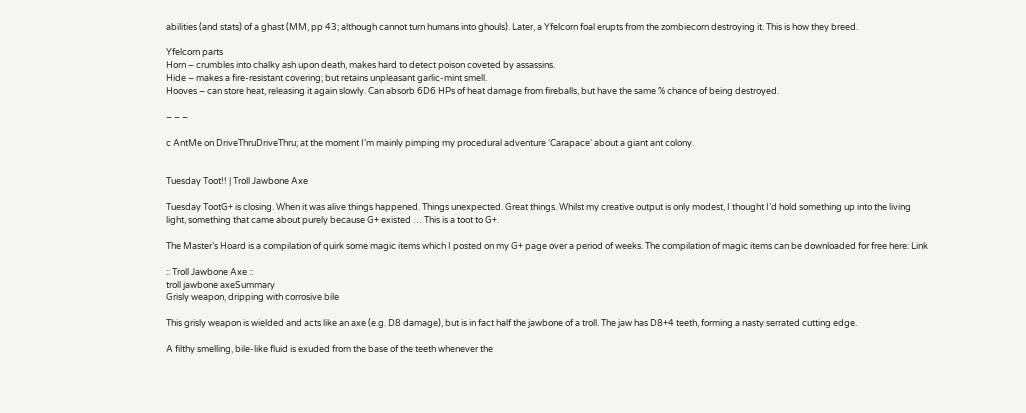abilities (and stats) of a ghast (MM, pp 43; although cannot turn humans into ghouls). Later, a Yfelcorn foal erupts from the zombiecorn destroying it. This is how they breed.

Yfelcorn parts
Horn – crumbles into chalky ash upon death, makes hard to detect poison coveted by assassins.
Hide – makes a fire-resistant covering; but retains unpleasant garlic-mint smell.
Hooves – can store heat, releasing it again slowly. Can absorb 6D6 HPs of heat damage from fireballs, but have the same % chance of being destroyed.

– – –

c AntMe on DriveThruDriveThru; at the moment I’m mainly pimping my procedural adventure ‘Carapace‘ about a giant ant colony.


Tuesday Toot!! | Troll Jawbone Axe

Tuesday TootG+ is closing. When it was alive things happened. Things unexpected. Great things. Whilst my creative output is only modest, I thought I’d hold something up into the living light, something that came about purely because G+ existed … This is a toot to G+.

The Master’s Hoard is a compilation of quirk some magic items which I posted on my G+ page over a period of weeks. The compilation of magic items can be downloaded for free here: Link

:: Troll Jawbone Axe ::
troll jawbone axeSummary
Grisly weapon, dripping with corrosive bile

This grisly weapon is wielded and acts like an axe (e.g. D8 damage), but is in fact half the jawbone of a troll. The jaw has D8+4 teeth, forming a nasty serrated cutting edge.

A filthy smelling, bile-like fluid is exuded from the base of the teeth whenever the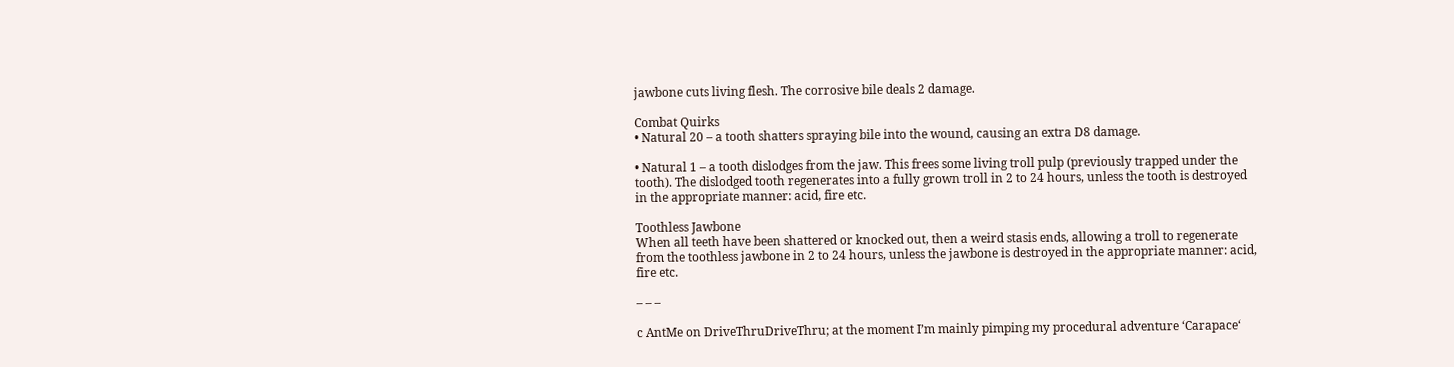jawbone cuts living flesh. The corrosive bile deals 2 damage.

Combat Quirks
• Natural 20 – a tooth shatters spraying bile into the wound, causing an extra D8 damage.

• Natural 1 – a tooth dislodges from the jaw. This frees some living troll pulp (previously trapped under the tooth). The dislodged tooth regenerates into a fully grown troll in 2 to 24 hours, unless the tooth is destroyed in the appropriate manner: acid, fire etc.

Toothless Jawbone
When all teeth have been shattered or knocked out, then a weird stasis ends, allowing a troll to regenerate from the toothless jawbone in 2 to 24 hours, unless the jawbone is destroyed in the appropriate manner: acid, fire etc.

– – –

c AntMe on DriveThruDriveThru; at the moment I’m mainly pimping my procedural adventure ‘Carapace‘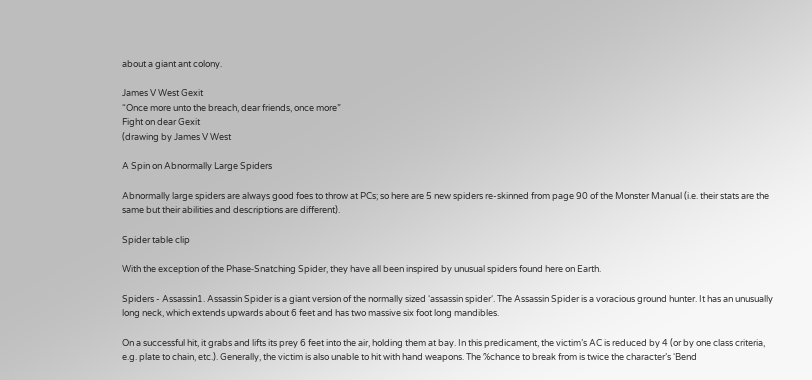about a giant ant colony.

James V West Gexit
“Once more unto the breach, dear friends, once more”
Fight on dear Gexit
(drawing by James V West

A Spin on Abnormally Large Spiders

Abnormally large spiders are always good foes to throw at PCs; so here are 5 new spiders re-skinned from page 90 of the Monster Manual (i.e. their stats are the same but their abilities and descriptions are different).

Spider table clip

With the exception of the Phase‑Snatching Spider, they have all been inspired by unusual spiders found here on Earth.

Spiders - Assassin1. Assassin Spider is a giant version of the normally sized ‘assassin spider‘. The Assassin Spider is a voracious ground hunter. It has an unusually long neck, which extends upwards about 6 feet and has two massive six foot long mandibles.

On a successful hit, it grabs and lifts its prey 6 feet into the air, holding them at bay. In this predicament, the victim’s AC is reduced by 4 (or by one class criteria, e.g. plate to chain, etc.). Generally, the victim is also unable to hit with hand weapons. The %chance to break from is twice the character’s ‘Bend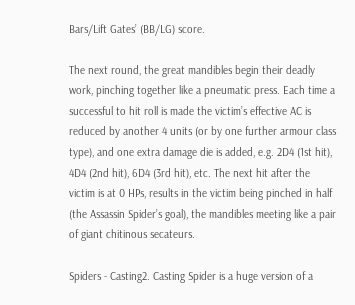Bars/Lift Gates’ (BB/LG) score.

The next round, the great mandibles begin their deadly work, pinching together like a pneumatic press. Each time a successful to hit roll is made the victim’s effective AC is reduced by another 4 units (or by one further armour class type), and one extra damage die is added, e.g. 2D4 (1st hit), 4D4 (2nd hit), 6D4 (3rd hit), etc. The next hit after the victim is at 0 HPs, results in the victim being pinched in half (the Assassin Spider’s goal), the mandibles meeting like a pair of giant chitinous secateurs.

Spiders - Casting2. Casting Spider is a huge version of a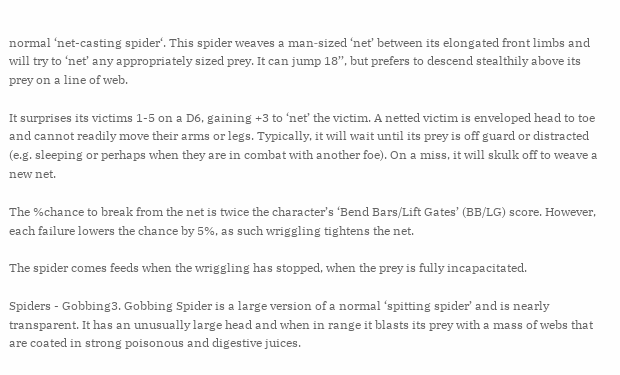normal ‘net-casting spider‘. This spider weaves a man‑sized ‘net’ between its elongated front limbs and will try to ‘net’ any appropriately sized prey. It can jump 18’’, but prefers to descend stealthily above its prey on a line of web.

It surprises its victims 1-5 on a D6, gaining +3 to ‘net’ the victim. A netted victim is enveloped head to toe and cannot readily move their arms or legs. Typically, it will wait until its prey is off guard or distracted (e.g. sleeping or perhaps when they are in combat with another foe). On a miss, it will skulk off to weave a new net.

The %chance to break from the net is twice the character’s ‘Bend Bars/Lift Gates’ (BB/LG) score. However, each failure lowers the chance by 5%, as such wriggling tightens the net.

The spider comes feeds when the wriggling has stopped, when the prey is fully incapacitated.

Spiders - Gobbing3. Gobbing Spider is a large version of a normal ‘spitting spider’ and is nearly transparent. It has an unusually large head and when in range it blasts its prey with a mass of webs that are coated in strong poisonous and digestive juices.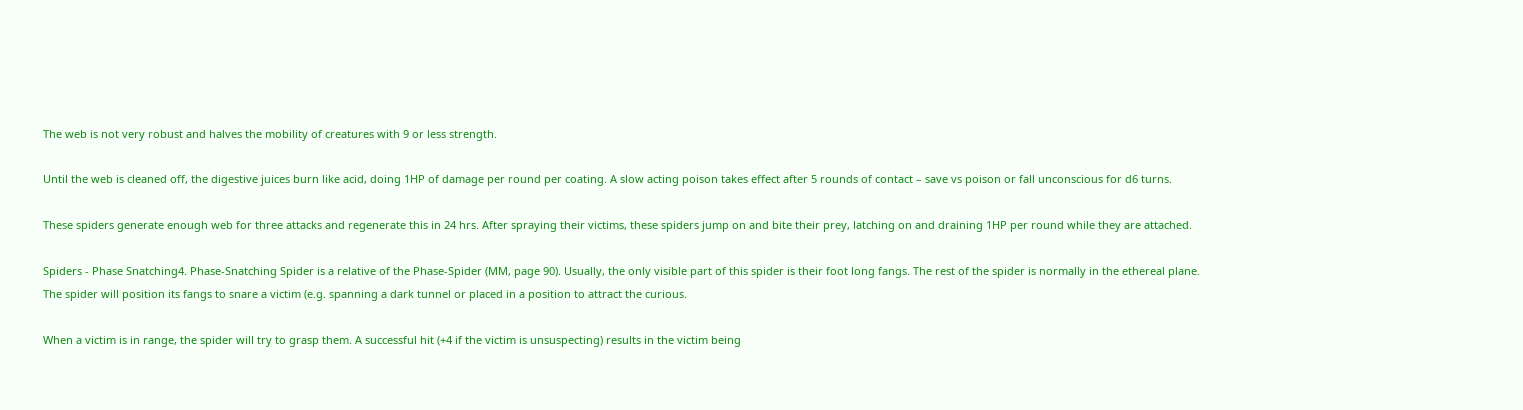The web is not very robust and halves the mobility of creatures with 9 or less strength.

Until the web is cleaned off, the digestive juices burn like acid, doing 1HP of damage per round per coating. A slow acting poison takes effect after 5 rounds of contact – save vs poison or fall unconscious for d6 turns.

These spiders generate enough web for three attacks and regenerate this in 24 hrs. After spraying their victims, these spiders jump on and bite their prey, latching on and draining 1HP per round while they are attached.

Spiders - Phase Snatching4. Phase-Snatching Spider is a relative of the Phase‑Spider (MM, page 90). Usually, the only visible part of this spider is their foot long fangs. The rest of the spider is normally in the ethereal plane. The spider will position its fangs to snare a victim (e.g. spanning a dark tunnel or placed in a position to attract the curious.

When a victim is in range, the spider will try to grasp them. A successful hit (+4 if the victim is unsuspecting) results in the victim being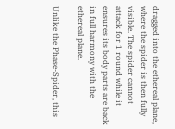dragged into the ethereal plane, where the spider is then fully visible. The spider cannot attack for 1 round while it ensures its body parts are back in full harmony with the ethereal plane.

Unlike the Phase-Spider, this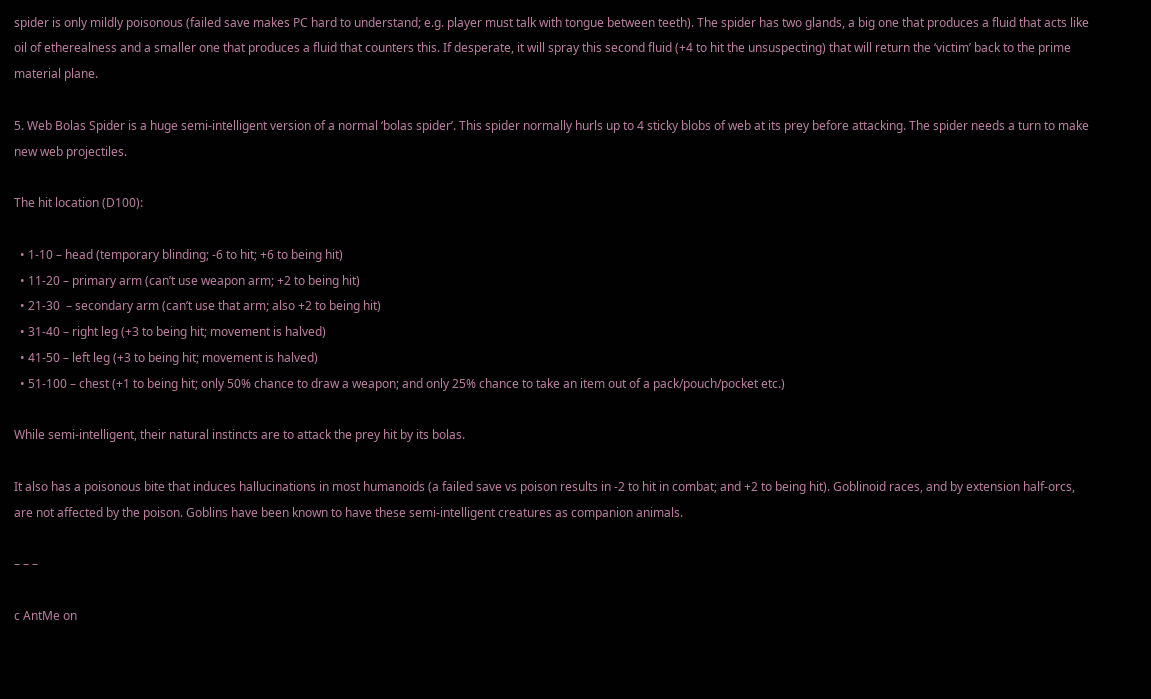spider is only mildly poisonous (failed save makes PC hard to understand; e.g. player must talk with tongue between teeth). The spider has two glands, a big one that produces a fluid that acts like oil of etherealness and a smaller one that produces a fluid that counters this. If desperate, it will spray this second fluid (+4 to hit the unsuspecting) that will return the ‘victim’ back to the prime material plane.

5. Web Bolas Spider is a huge semi-intelligent version of a normal ‘bolas spider’. This spider normally hurls up to 4 sticky blobs of web at its prey before attacking. The spider needs a turn to make new web projectiles.

The hit location (D100):

  • 1-10 – head (temporary blinding; -6 to hit; +6 to being hit)
  • 11‑20 – primary arm (can’t use weapon arm; +2 to being hit)
  • 21-30  – secondary arm (can’t use that arm; also +2 to being hit)
  • 31-40 – right leg (+3 to being hit; movement is halved)
  • 41-50 – left leg (+3 to being hit; movement is halved)
  • 51-100 – chest (+1 to being hit; only 50% chance to draw a weapon; and only 25% chance to take an item out of a pack/pouch/pocket etc.)

While semi-intelligent, their natural instincts are to attack the prey hit by its bolas.

It also has a poisonous bite that induces hallucinations in most humanoids (a failed save vs poison results in -2 to hit in combat; and +2 to being hit). Goblinoid races, and by extension half-orcs, are not affected by the poison. Goblins have been known to have these semi-intelligent creatures as companion animals.

– – –

c AntMe on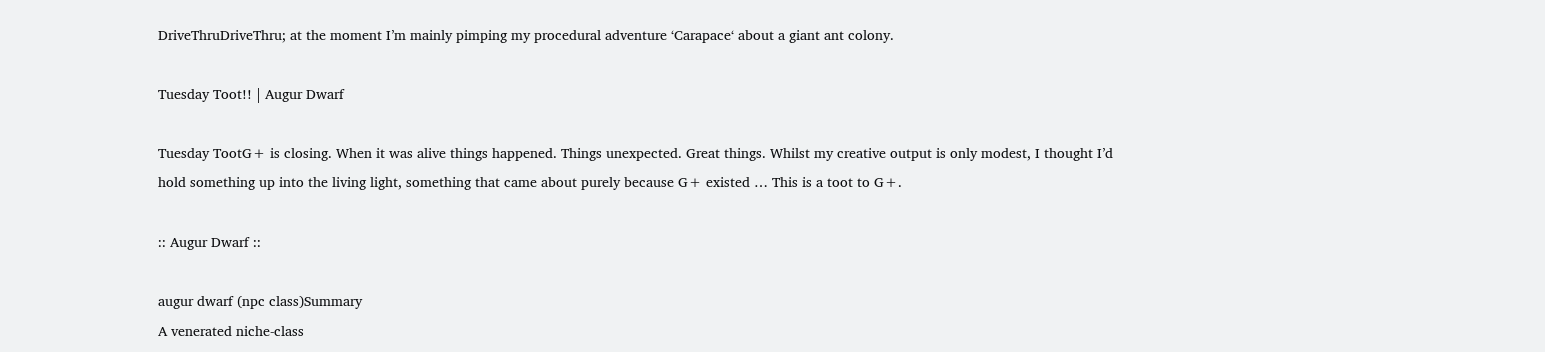DriveThruDriveThru; at the moment I’m mainly pimping my procedural adventure ‘Carapace‘ about a giant ant colony.

Tuesday Toot!! | Augur Dwarf

Tuesday TootG+ is closing. When it was alive things happened. Things unexpected. Great things. Whilst my creative output is only modest, I thought I’d hold something up into the living light, something that came about purely because G+ existed … This is a toot to G+.

:: Augur Dwarf ::

augur dwarf (npc class)Summary
A venerated niche-class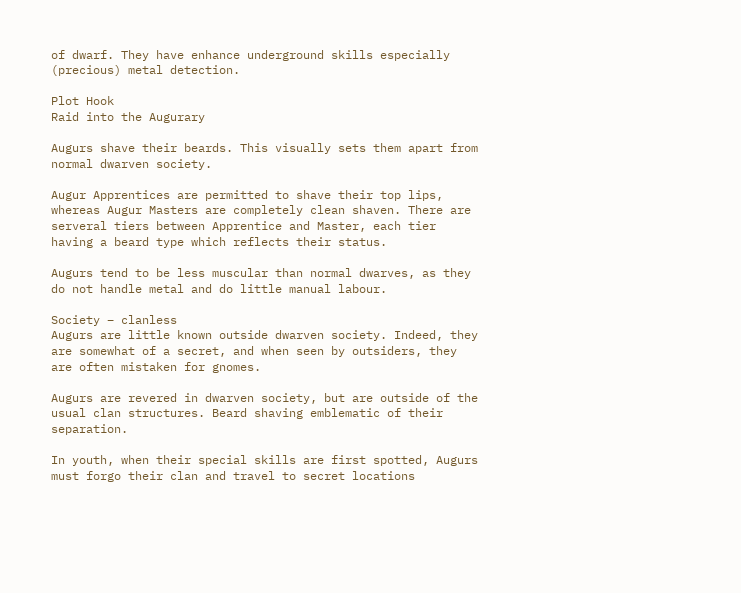of dwarf. They have enhance underground skills especially (precious) metal detection.

Plot Hook
Raid into the Augurary

Augurs shave their beards. This visually sets them apart from normal dwarven society.

Augur Apprentices are permitted to shave their top lips, whereas Augur Masters are completely clean shaven. There are serveral tiers between Apprentice and Master, each tier having a beard type which reflects their status.

Augurs tend to be less muscular than normal dwarves, as they do not handle metal and do little manual labour.

Society – clanless
Augurs are little known outside dwarven society. Indeed, they are somewhat of a secret, and when seen by outsiders, they are often mistaken for gnomes.

Augurs are revered in dwarven society, but are outside of the usual clan structures. Beard shaving emblematic of their separation.

In youth, when their special skills are first spotted, Augurs must forgo their clan and travel to secret locations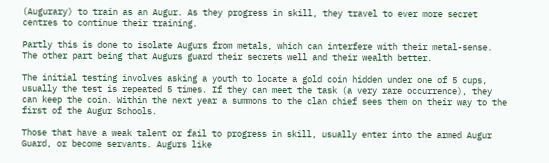(Augurary) to train as an Augur. As they progress in skill, they travel to ever more secret centres to continue their training.

Partly this is done to isolate Augurs from metals, which can interfere with their metal-sense. The other part being that Augurs guard their secrets well and their wealth better.

The initial testing involves asking a youth to locate a gold coin hidden under one of 5 cups, usually the test is repeated 5 times. If they can meet the task (a very rare occurrence), they can keep the coin. Within the next year a summons to the clan chief sees them on their way to the first of the Augur Schools.

Those that have a weak talent or fail to progress in skill, usually enter into the armed Augur Guard, or become servants. Augurs like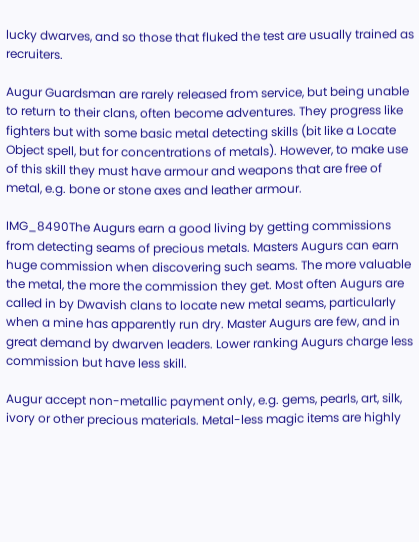lucky dwarves, and so those that fluked the test are usually trained as recruiters.

Augur Guardsman are rarely released from service, but being unable to return to their clans, often become adventures. They progress like fighters but with some basic metal detecting skills (bit like a Locate Object spell, but for concentrations of metals). However, to make use of this skill they must have armour and weapons that are free of metal, e.g. bone or stone axes and leather armour.

IMG_8490The Augurs earn a good living by getting commissions from detecting seams of precious metals. Masters Augurs can earn huge commission when discovering such seams. The more valuable the metal, the more the commission they get. Most often Augurs are called in by Dwavish clans to locate new metal seams, particularly when a mine has apparently run dry. Master Augurs are few, and in great demand by dwarven leaders. Lower ranking Augurs charge less commission but have less skill.

Augur accept non-metallic payment only, e.g. gems, pearls, art, silk, ivory or other precious materials. Metal-less magic items are highly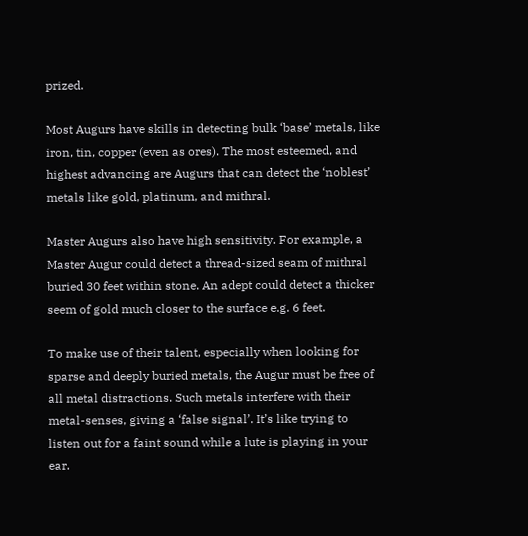prized.

Most Augurs have skills in detecting bulk ‘base’ metals, like iron, tin, copper (even as ores). The most esteemed, and highest advancing are Augurs that can detect the ‘noblest’ metals like gold, platinum, and mithral.

Master Augurs also have high sensitivity. For example, a Master Augur could detect a thread-sized seam of mithral buried 30 feet within stone. An adept could detect a thicker seem of gold much closer to the surface e.g. 6 feet.

To make use of their talent, especially when looking for sparse and deeply buried metals, the Augur must be free of all metal distractions. Such metals interfere with their metal-senses, giving a ‘false signal’. It’s like trying to listen out for a faint sound while a lute is playing in your ear.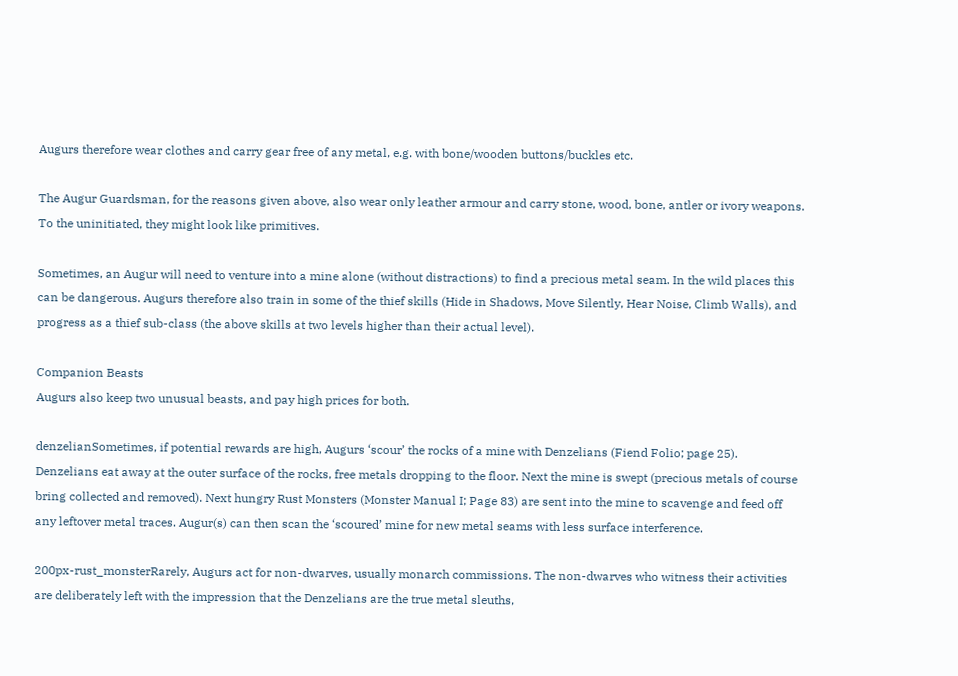Augurs therefore wear clothes and carry gear free of any metal, e.g. with bone/wooden buttons/buckles etc.

The Augur Guardsman, for the reasons given above, also wear only leather armour and carry stone, wood, bone, antler or ivory weapons. To the uninitiated, they might look like primitives.

Sometimes, an Augur will need to venture into a mine alone (without distractions) to find a precious metal seam. In the wild places this can be dangerous. Augurs therefore also train in some of the thief skills (Hide in Shadows, Move Silently, Hear Noise, Climb Walls), and progress as a thief sub-class (the above skills at two levels higher than their actual level).

Companion Beasts
Augurs also keep two unusual beasts, and pay high prices for both.

denzelianSometimes, if potential rewards are high, Augurs ‘scour’ the rocks of a mine with Denzelians (Fiend Folio; page 25). Denzelians eat away at the outer surface of the rocks, free metals dropping to the floor. Next the mine is swept (precious metals of course bring collected and removed). Next hungry Rust Monsters (Monster Manual I; Page 83) are sent into the mine to scavenge and feed off any leftover metal traces. Augur(s) can then scan the ‘scoured’ mine for new metal seams with less surface interference.

200px-rust_monsterRarely, Augurs act for non-dwarves, usually monarch commissions. The non-dwarves who witness their activities are deliberately left with the impression that the Denzelians are the true metal sleuths,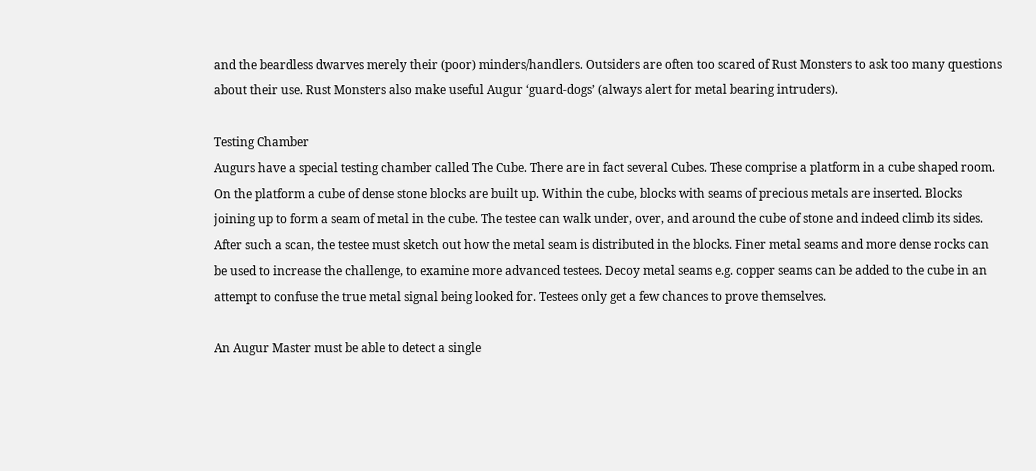and the beardless dwarves merely their (poor) minders/handlers. Outsiders are often too scared of Rust Monsters to ask too many questions about their use. Rust Monsters also make useful Augur ‘guard-dogs’ (always alert for metal bearing intruders).

Testing Chamber
Augurs have a special testing chamber called The Cube. There are in fact several Cubes. These comprise a platform in a cube shaped room. On the platform a cube of dense stone blocks are built up. Within the cube, blocks with seams of precious metals are inserted. Blocks joining up to form a seam of metal in the cube. The testee can walk under, over, and around the cube of stone and indeed climb its sides.  After such a scan, the testee must sketch out how the metal seam is distributed in the blocks. Finer metal seams and more dense rocks can be used to increase the challenge, to examine more advanced testees. Decoy metal seams e.g. copper seams can be added to the cube in an attempt to confuse the true metal signal being looked for. Testees only get a few chances to prove themselves.

An Augur Master must be able to detect a single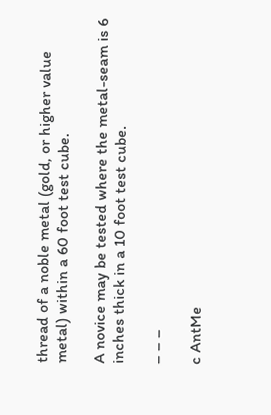thread of a noble metal (gold, or higher value metal) within a 60 foot test cube.

A novice may be tested where the metal-seam is 6 inches thick in a 10 foot test cube.

– – –

c AntMe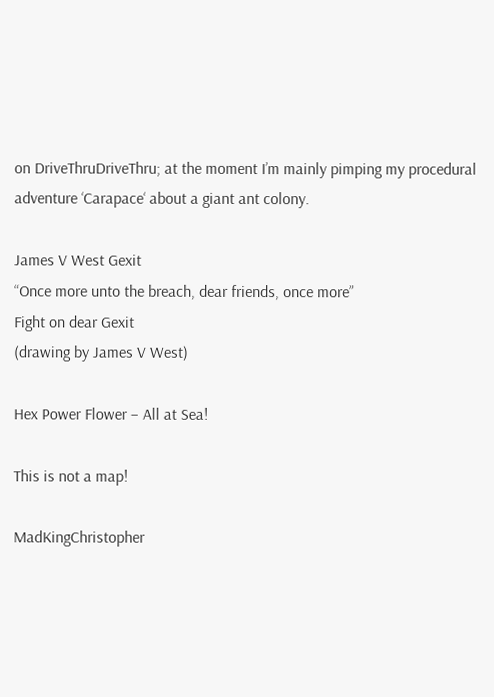on DriveThruDriveThru; at the moment I’m mainly pimping my procedural adventure ‘Carapace‘ about a giant ant colony.

James V West Gexit
“Once more unto the breach, dear friends, once more”
Fight on dear Gexit
(drawing by James V West)

Hex Power Flower – All at Sea!

This is not a map!

MadKingChristopher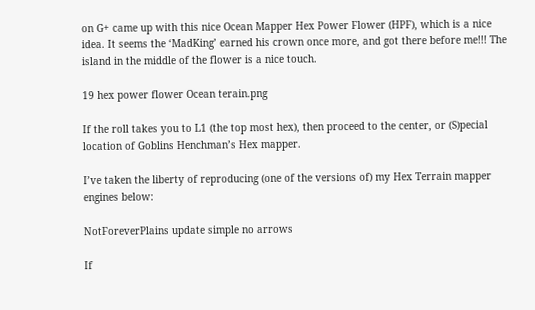on G+ came up with this nice Ocean Mapper Hex Power Flower (HPF), which is a nice idea. It seems the ‘MadKing’ earned his crown once more, and got there before me!!! The island in the middle of the flower is a nice touch.

19 hex power flower Ocean terain.png

If the roll takes you to L1 (the top most hex), then proceed to the center, or (S)pecial location of Goblins Henchman’s Hex mapper.

I’ve taken the liberty of reproducing (one of the versions of) my Hex Terrain mapper engines below:

NotForeverPlains update simple no arrows

If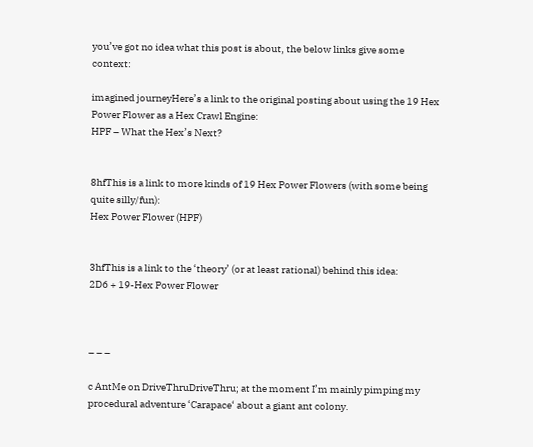you’ve got no idea what this post is about, the below links give some context:

imagined journeyHere’s a link to the original posting about using the 19 Hex Power Flower as a Hex Crawl Engine:
HPF – What the Hex’s Next?


8hfThis is a link to more kinds of 19 Hex Power Flowers (with some being quite silly/fun):
Hex Power Flower (HPF)


3hfThis is a link to the ‘theory’ (or at least rational) behind this idea:
2D6 + 19-Hex Power Flower



– – –

c AntMe on DriveThruDriveThru; at the moment I’m mainly pimping my procedural adventure ‘Carapace‘ about a giant ant colony.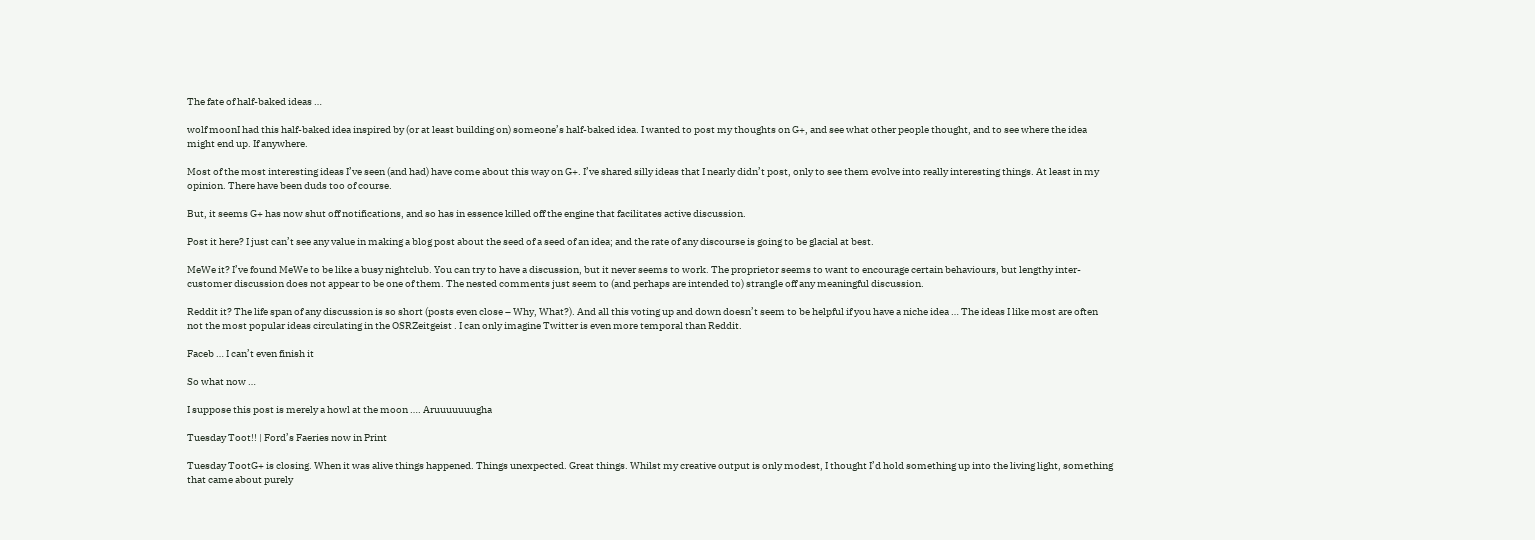The fate of half-baked ideas …

wolf moonI had this half-baked idea inspired by (or at least building on) someone’s half-baked idea. I wanted to post my thoughts on G+, and see what other people thought, and to see where the idea might end up. If anywhere.

Most of the most interesting ideas I’ve seen (and had) have come about this way on G+. I’ve shared silly ideas that I nearly didn’t post, only to see them evolve into really interesting things. At least in my opinion. There have been duds too of course.

But, it seems G+ has now shut off notifications, and so has in essence killed off the engine that facilitates active discussion.

Post it here? I just can’t see any value in making a blog post about the seed of a seed of an idea; and the rate of any discourse is going to be glacial at best.

MeWe it? I’ve found MeWe to be like a busy nightclub. You can try to have a discussion, but it never seems to work. The proprietor seems to want to encourage certain behaviours, but lengthy inter-customer discussion does not appear to be one of them. The nested comments just seem to (and perhaps are intended to) strangle off any meaningful discussion.

Reddit it? The life span of any discussion is so short (posts even close – Why, What?). And all this voting up and down doesn’t seem to be helpful if you have a niche idea … The ideas I like most are often not the most popular ideas circulating in the OSRZeitgeist . I can only imagine Twitter is even more temporal than Reddit.

Faceb … I can’t even finish it

So what now …

I suppose this post is merely a howl at the moon …. Aruuuuuuugha

Tuesday Toot!! | Ford’s Faeries now in Print

Tuesday TootG+ is closing. When it was alive things happened. Things unexpected. Great things. Whilst my creative output is only modest, I thought I’d hold something up into the living light, something that came about purely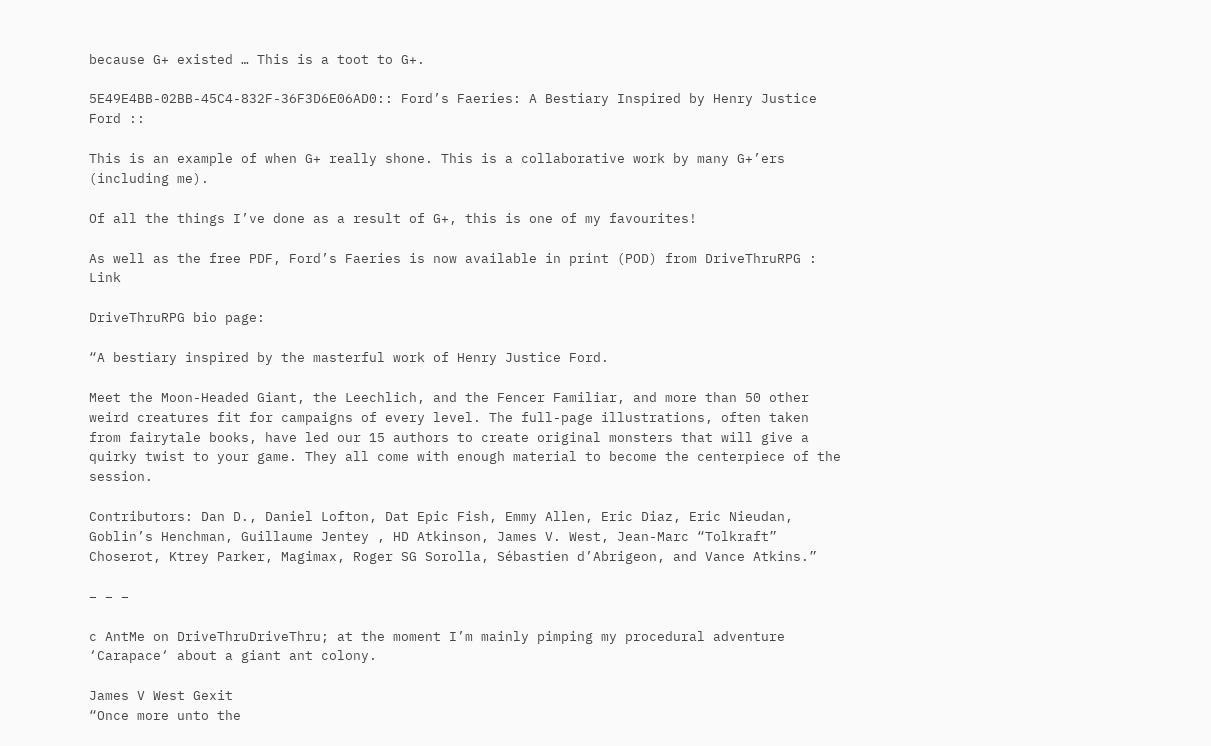because G+ existed … This is a toot to G+.

5E49E4BB-02BB-45C4-832F-36F3D6E06AD0:: Ford’s Faeries: A Bestiary Inspired by Henry Justice Ford ::

This is an example of when G+ really shone. This is a collaborative work by many G+’ers (including me).

Of all the things I’ve done as a result of G+, this is one of my favourites!

As well as the free PDF, Ford’s Faeries is now available in print (POD) from DriveThruRPG : Link

DriveThruRPG bio page:

“A bestiary inspired by the masterful work of Henry Justice Ford.

Meet the Moon-Headed Giant, the Leechlich, and the Fencer Familiar, and more than 50 other weird creatures fit for campaigns of every level. The full-page illustrations, often taken from fairytale books, have led our 15 authors to create original monsters that will give a quirky twist to your game. They all come with enough material to become the centerpiece of the session.

Contributors: Dan D., Daniel Lofton, Dat Epic Fish, Emmy Allen, Eric Diaz, Eric Nieudan, Goblin’s Henchman, Guillaume Jentey , HD Atkinson, James V. West, Jean-Marc “Tolkraft” Choserot, Ktrey Parker, Magimax, Roger SG Sorolla, Sébastien d’Abrigeon, and Vance Atkins.”

– – –

c AntMe on DriveThruDriveThru; at the moment I’m mainly pimping my procedural adventure ‘Carapace‘ about a giant ant colony.

James V West Gexit
“Once more unto the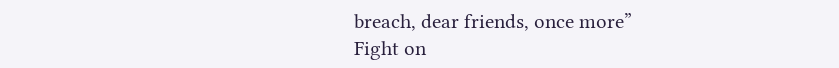breach, dear friends, once more”
Fight on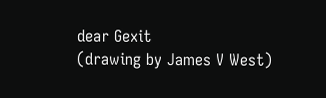dear Gexit
(drawing by James V West)